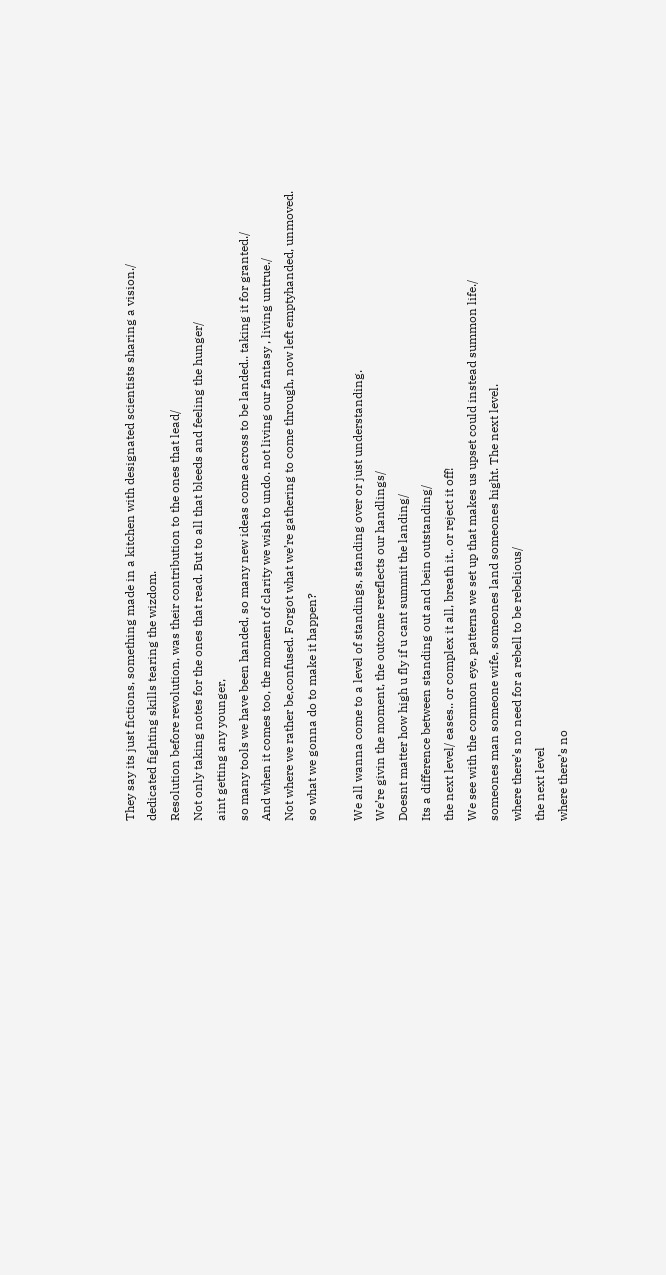They say its just fictions, something made in a kitchen with designated scientists sharing a vision./
dedicated fighting skills tearing the wizdom.
Resolution before revolution, was their contribution to the ones that lead/
Not only taking notes for the ones that read. But to all that bleeds and feeling the hunger/
aint getting any younger,
so many tools we have been handed, so many new ideas come across to be landed.. taking it for granted./
And when it comes too, the moment of clarity we wish to undo. not living our fantasy , living untrue./
Not where we rather be,confused. Forgot what we’re gathering to come through, now left emptyhanded, unmoved.
so what we gonna do to make it happen?

We all wanna come to a level of standings, standing over or just understanding.
We’re givin the moment, the outcome rereflects our handlings/
Doesnt matter how high u fly if u cant summit the landing/
Its a difference between standing out and bein outstanding/
the next level/ eases.. or complex it all, breath it.. or reject it off!
We see with the common eye, patterns we set up that makes us upset could instead summon life./
someones man someone wife, someones land someones hight. The next level.
where there’s no need for a rebell to be rebelious/
the next level
where there’s no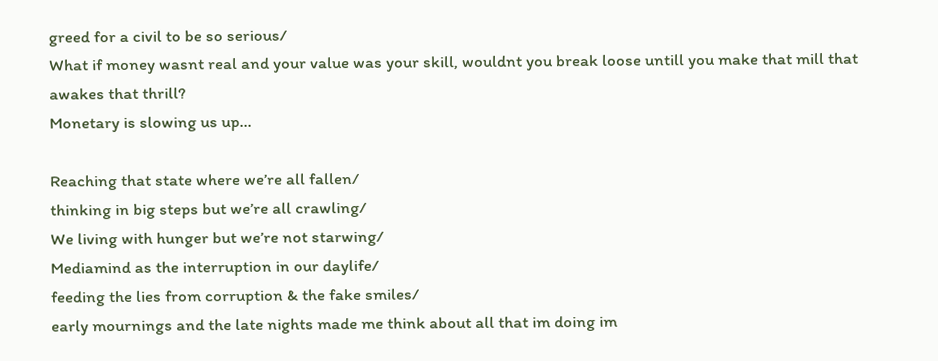greed for a civil to be so serious/
What if money wasnt real and your value was your skill, wouldnt you break loose untill you make that mill that awakes that thrill?
Monetary is slowing us up…

Reaching that state where we’re all fallen/
thinking in big steps but we’re all crawling/
We living with hunger but we’re not starwing/
Mediamind as the interruption in our daylife/
feeding the lies from corruption & the fake smiles/
early mournings and the late nights made me think about all that im doing im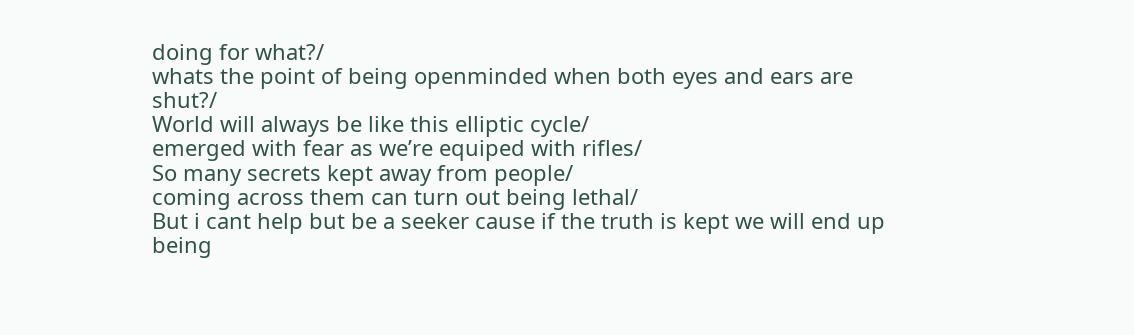doing for what?/
whats the point of being openminded when both eyes and ears are shut?/
World will always be like this elliptic cycle/
emerged with fear as we’re equiped with rifles/
So many secrets kept away from people/
coming across them can turn out being lethal/
But i cant help but be a seeker cause if the truth is kept we will end up being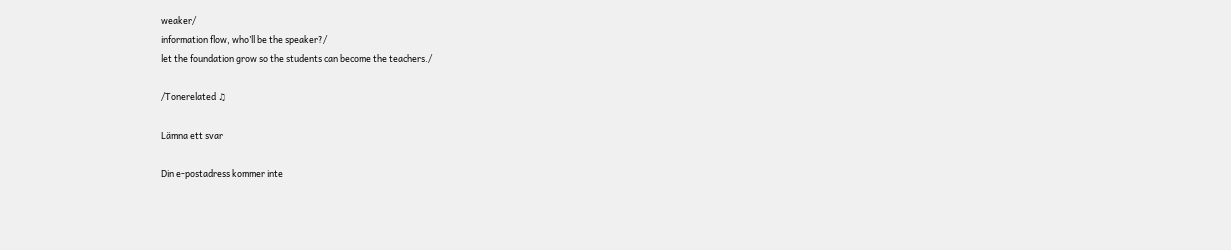weaker/
information flow, who’ll be the speaker?/
let the foundation grow so the students can become the teachers./

/Tonerelated ♫

Lämna ett svar

Din e-postadress kommer inte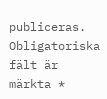publiceras. Obligatoriska fält är märkta *